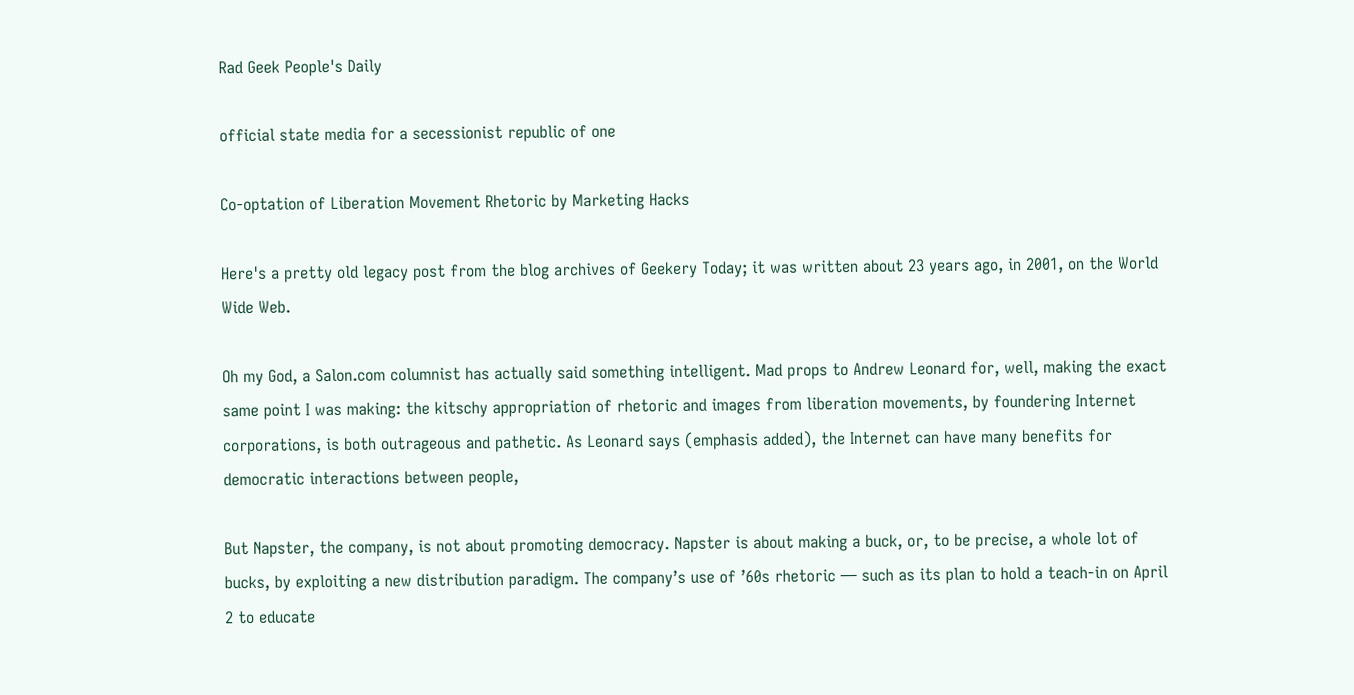Rad Geek People's Daily

official state media for a secessionist republic of one

Co-optation of Liberation Movement Rhetoric by Marketing Hacks

Here's a pretty old legacy post from the blog archives of Geekery Today; it was written about 23 years ago, in 2001, on the World Wide Web.

Oh my God, a Salon.com columnist has actually said something intelligent. Mad props to Andrew Leonard for, well, making the exact same point I was making: the kitschy appropriation of rhetoric and images from liberation movements, by foundering Internet corporations, is both outrageous and pathetic. As Leonard says (emphasis added), the Internet can have many benefits for democratic interactions between people,

But Napster, the company, is not about promoting democracy. Napster is about making a buck, or, to be precise, a whole lot of bucks, by exploiting a new distribution paradigm. The company’s use of ’60s rhetoric — such as its plan to hold a teach-in on April 2 to educate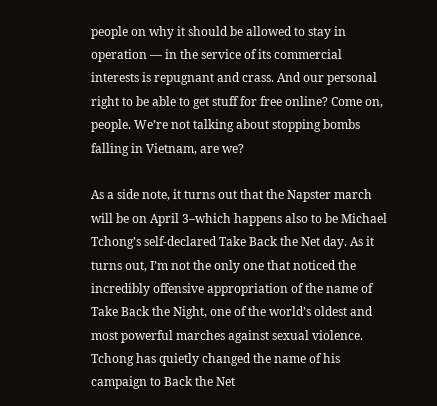people on why it should be allowed to stay in operation — in the service of its commercial interests is repugnant and crass. And our personal right to be able to get stuff for free online? Come on, people. We’re not talking about stopping bombs falling in Vietnam, are we?

As a side note, it turns out that the Napster march will be on April 3–which happens also to be Michael Tchong’s self-declared Take Back the Net day. As it turns out, I’m not the only one that noticed the incredibly offensive appropriation of the name of Take Back the Night, one of the world’s oldest and most powerful marches against sexual violence. Tchong has quietly changed the name of his campaign to Back the Net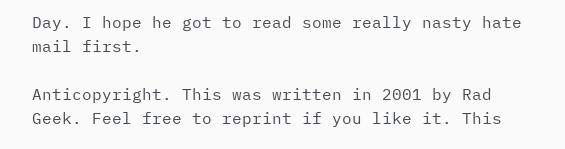Day. I hope he got to read some really nasty hate mail first.

Anticopyright. This was written in 2001 by Rad Geek. Feel free to reprint if you like it. This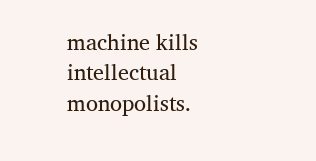machine kills intellectual monopolists.